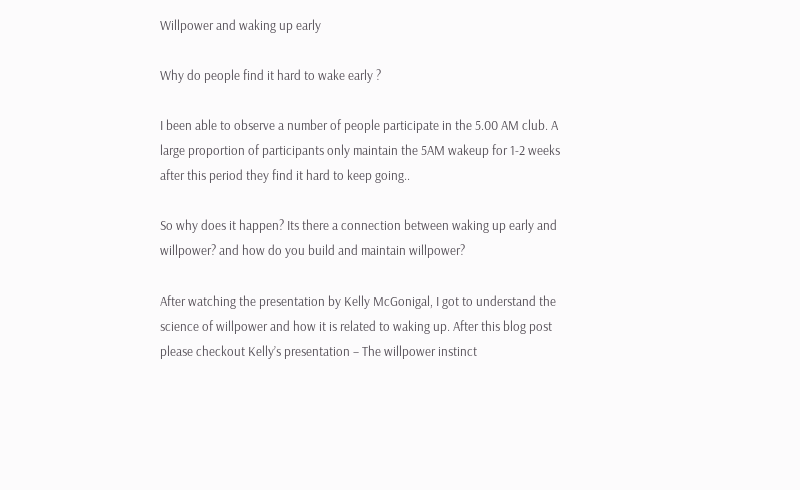Willpower and waking up early

Why do people find it hard to wake early ?

I been able to observe a number of people participate in the 5.00 AM club. A large proportion of participants only maintain the 5AM wakeup for 1-2 weeks after this period they find it hard to keep going..

So why does it happen? Its there a connection between waking up early and willpower? and how do you build and maintain willpower?

After watching the presentation by Kelly McGonigal, I got to understand the science of willpower and how it is related to waking up. After this blog post please checkout Kelly’s presentation – The willpower instinct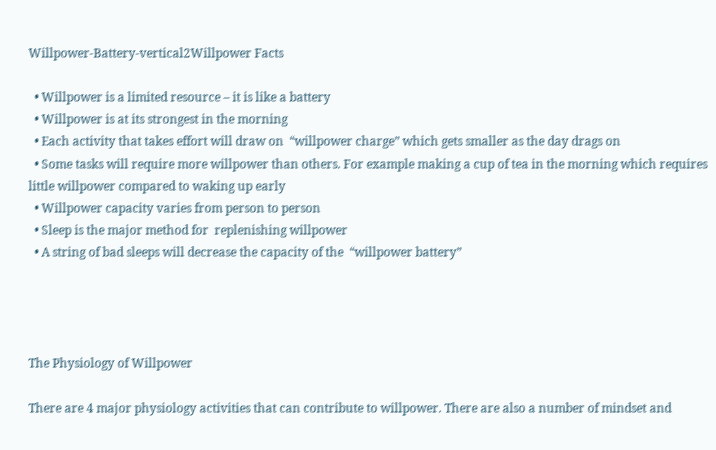Willpower-Battery-vertical2Willpower Facts

  • Willpower is a limited resource – it is like a battery
  • Willpower is at its strongest in the morning
  • Each activity that takes effort will draw on  “willpower charge” which gets smaller as the day drags on
  • Some tasks will require more willpower than others. For example making a cup of tea in the morning which requires little willpower compared to waking up early
  • Willpower capacity varies from person to person
  • Sleep is the major method for  replenishing willpower
  • A string of bad sleeps will decrease the capacity of the  “willpower battery”




The Physiology of Willpower

There are 4 major physiology activities that can contribute to willpower. There are also a number of mindset and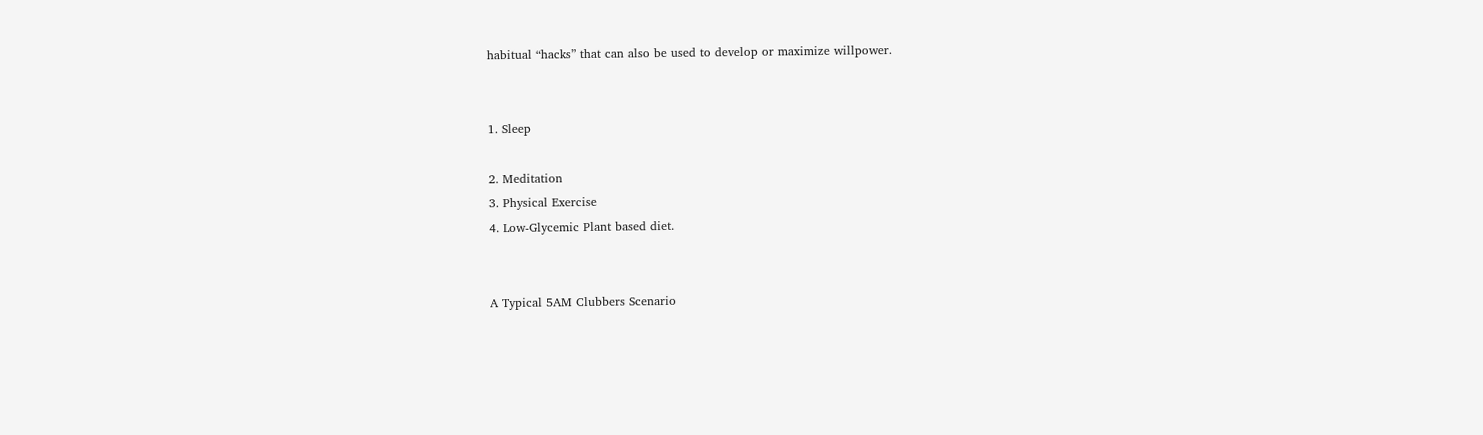habitual “hacks” that can also be used to develop or maximize willpower.


1. Sleep

2. Meditation
3. Physical Exercise
4. Low-Glycemic Plant based diet.


A Typical 5AM Clubbers Scenario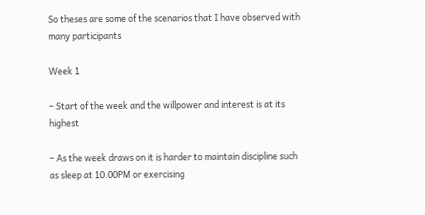So theses are some of the scenarios that I have observed with many participants

Week 1

– Start of the week and the willpower and interest is at its highest

– As the week draws on it is harder to maintain discipline such as sleep at 10.00PM or exercising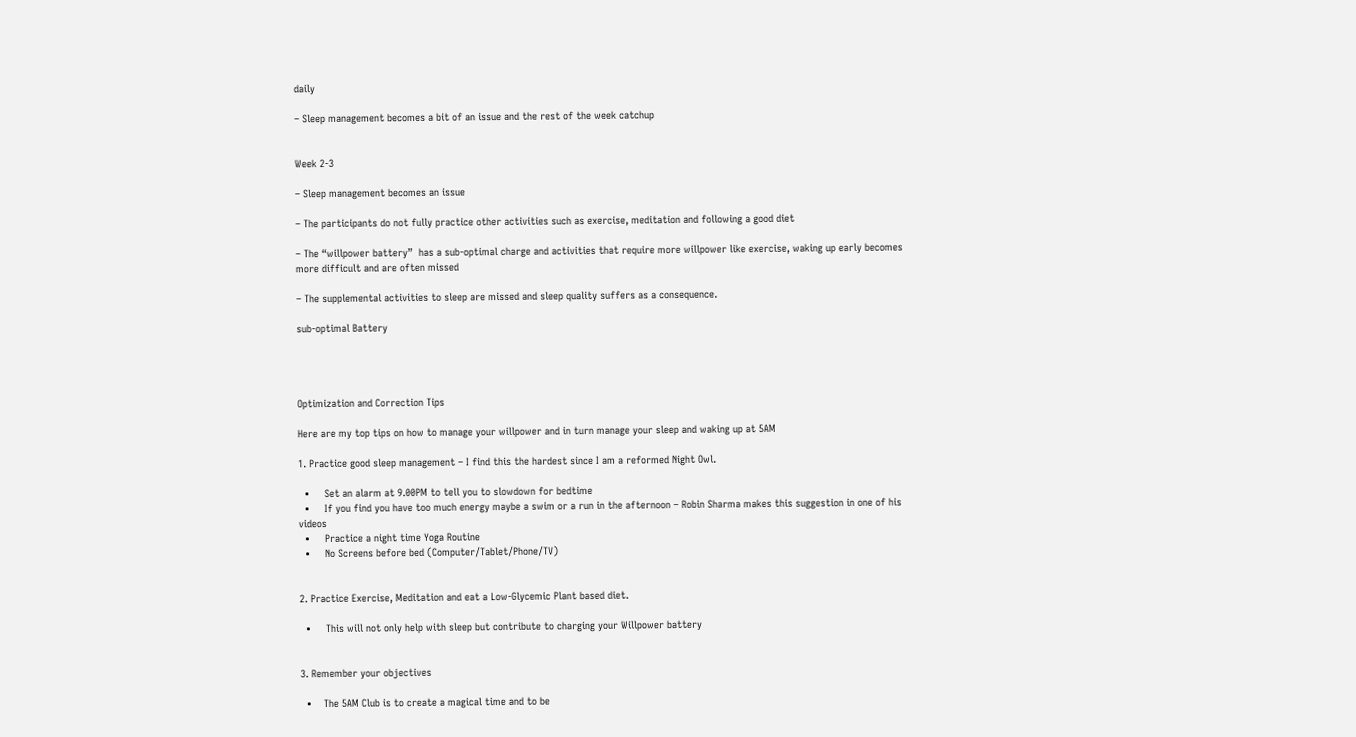daily

– Sleep management becomes a bit of an issue and the rest of the week catchup


Week 2-3

– Sleep management becomes an issue

– The participants do not fully practice other activities such as exercise, meditation and following a good diet

– The “willpower battery”  has a sub-optimal charge and activities that require more willpower like exercise, waking up early becomes more difficult and are often missed

– The supplemental activities to sleep are missed and sleep quality suffers as a consequence.

sub-optimal Battery




Optimization and Correction Tips

Here are my top tips on how to manage your willpower and in turn manage your sleep and waking up at 5AM

1. Practice good sleep management – I find this the hardest since I am a reformed Night Owl.

  •     Set an alarm at 9.00PM to tell you to slowdown for bedtime
  •     If you find you have too much energy maybe a swim or a run in the afternoon – Robin Sharma makes this suggestion in one of his videos
  •     Practice a night time Yoga Routine
  •     No Screens before bed (Computer/Tablet/Phone/TV)


2. Practice Exercise, Meditation and eat a Low-Glycemic Plant based diet.

  •     This will not only help with sleep but contribute to charging your Willpower battery


3. Remember your objectives

  •    The 5AM Club is to create a magical time and to be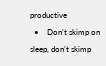productive
  •    Don’t skimp on sleep, don’t skimp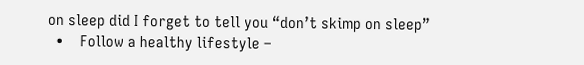on sleep did I forget to tell you “don’t skimp on sleep”
  •    Follow a healthy lifestyle –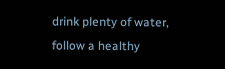drink plenty of water, follow a healthy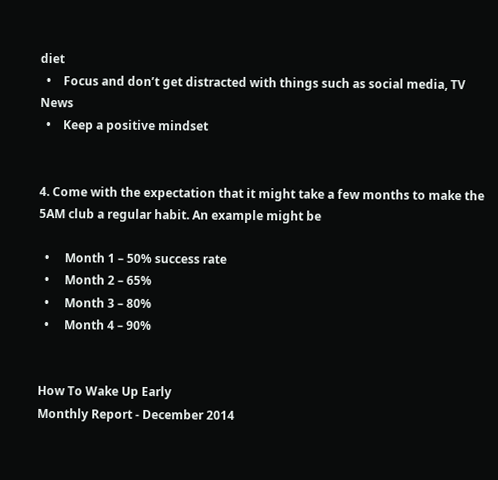diet
  •    Focus and don’t get distracted with things such as social media, TV News
  •    Keep a positive mindset


4. Come with the expectation that it might take a few months to make the 5AM club a regular habit. An example might be

  •     Month 1 – 50% success rate
  •     Month 2 – 65%
  •     Month 3 – 80%
  •     Month 4 – 90%


How To Wake Up Early
Monthly Report - December 2014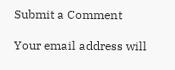Submit a Comment

Your email address will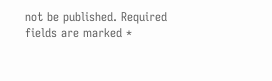not be published. Required fields are marked *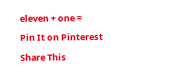eleven + one =

Pin It on Pinterest

Share This